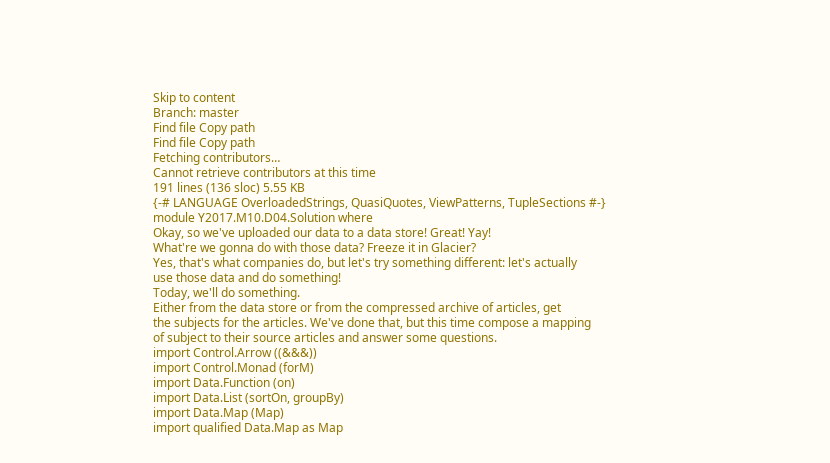Skip to content
Branch: master
Find file Copy path
Find file Copy path
Fetching contributors…
Cannot retrieve contributors at this time
191 lines (136 sloc) 5.55 KB
{-# LANGUAGE OverloadedStrings, QuasiQuotes, ViewPatterns, TupleSections #-}
module Y2017.M10.D04.Solution where
Okay, so we've uploaded our data to a data store! Great! Yay!
What're we gonna do with those data? Freeze it in Glacier?
Yes, that's what companies do, but let's try something different: let's actually
use those data and do something!
Today, we'll do something.
Either from the data store or from the compressed archive of articles, get
the subjects for the articles. We've done that, but this time compose a mapping
of subject to their source articles and answer some questions.
import Control.Arrow ((&&&))
import Control.Monad (forM)
import Data.Function (on)
import Data.List (sortOn, groupBy)
import Data.Map (Map)
import qualified Data.Map as Map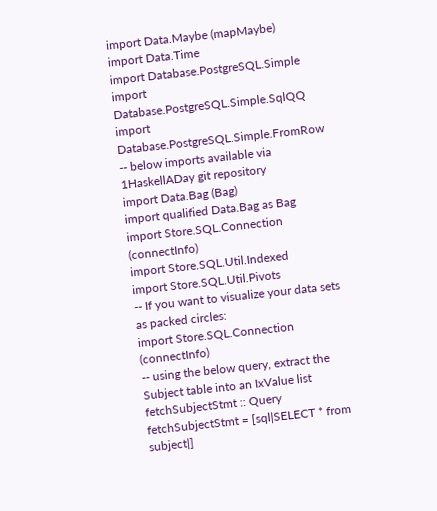import Data.Maybe (mapMaybe)
import Data.Time
import Database.PostgreSQL.Simple
import Database.PostgreSQL.Simple.SqlQQ
import Database.PostgreSQL.Simple.FromRow
-- below imports available via 1HaskellADay git repository
import Data.Bag (Bag)
import qualified Data.Bag as Bag
import Store.SQL.Connection (connectInfo)
import Store.SQL.Util.Indexed
import Store.SQL.Util.Pivots
-- If you want to visualize your data sets as packed circles:
import Store.SQL.Connection (connectInfo)
-- using the below query, extract the Subject table into an IxValue list
fetchSubjectStmt :: Query
fetchSubjectStmt = [sql|SELECT * from subject|]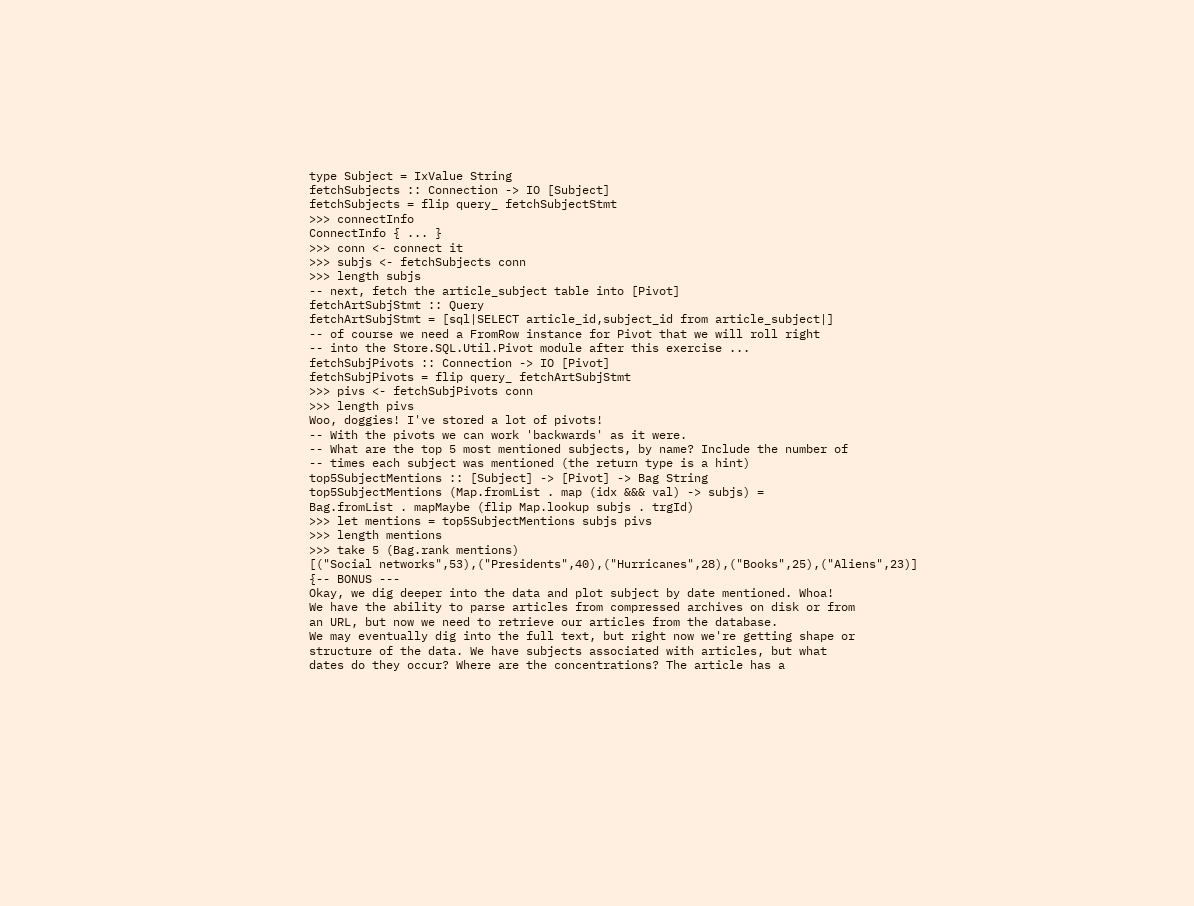type Subject = IxValue String
fetchSubjects :: Connection -> IO [Subject]
fetchSubjects = flip query_ fetchSubjectStmt
>>> connectInfo
ConnectInfo { ... }
>>> conn <- connect it
>>> subjs <- fetchSubjects conn
>>> length subjs
-- next, fetch the article_subject table into [Pivot]
fetchArtSubjStmt :: Query
fetchArtSubjStmt = [sql|SELECT article_id,subject_id from article_subject|]
-- of course we need a FromRow instance for Pivot that we will roll right
-- into the Store.SQL.Util.Pivot module after this exercise ...
fetchSubjPivots :: Connection -> IO [Pivot]
fetchSubjPivots = flip query_ fetchArtSubjStmt
>>> pivs <- fetchSubjPivots conn
>>> length pivs
Woo, doggies! I've stored a lot of pivots!
-- With the pivots we can work 'backwards' as it were.
-- What are the top 5 most mentioned subjects, by name? Include the number of
-- times each subject was mentioned (the return type is a hint)
top5SubjectMentions :: [Subject] -> [Pivot] -> Bag String
top5SubjectMentions (Map.fromList . map (idx &&& val) -> subjs) =
Bag.fromList . mapMaybe (flip Map.lookup subjs . trgId)
>>> let mentions = top5SubjectMentions subjs pivs
>>> length mentions
>>> take 5 (Bag.rank mentions)
[("Social networks",53),("Presidents",40),("Hurricanes",28),("Books",25),("Aliens",23)]
{-- BONUS ---
Okay, we dig deeper into the data and plot subject by date mentioned. Whoa!
We have the ability to parse articles from compressed archives on disk or from
an URL, but now we need to retrieve our articles from the database.
We may eventually dig into the full text, but right now we're getting shape or
structure of the data. We have subjects associated with articles, but what
dates do they occur? Where are the concentrations? The article has a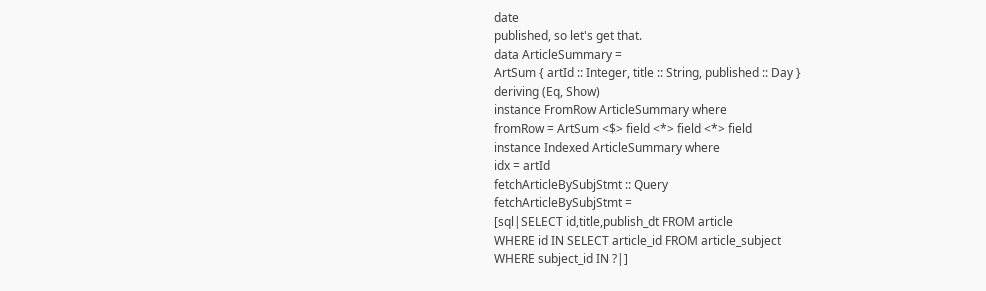date
published, so let's get that.
data ArticleSummary =
ArtSum { artId :: Integer, title :: String, published :: Day }
deriving (Eq, Show)
instance FromRow ArticleSummary where
fromRow = ArtSum <$> field <*> field <*> field
instance Indexed ArticleSummary where
idx = artId
fetchArticleBySubjStmt :: Query
fetchArticleBySubjStmt =
[sql|SELECT id,title,publish_dt FROM article
WHERE id IN SELECT article_id FROM article_subject
WHERE subject_id IN ?|]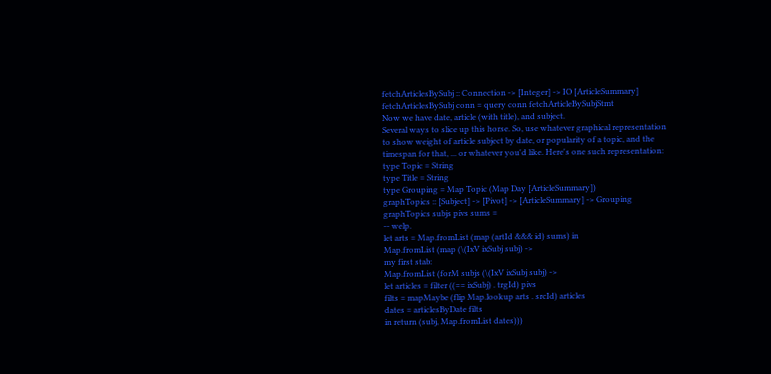fetchArticlesBySubj :: Connection -> [Integer] -> IO [ArticleSummary]
fetchArticlesBySubj conn = query conn fetchArticleBySubjStmt
Now we have date, article (with title), and subject.
Several ways to slice up this horse. So, use whatever graphical representation
to show weight of article subject by date, or popularity of a topic, and the
timespan for that, ... or whatever you'd like. Here's one such representation:
type Topic = String
type Title = String
type Grouping = Map Topic (Map Day [ArticleSummary])
graphTopics :: [Subject] -> [Pivot] -> [ArticleSummary] -> Grouping
graphTopics subjs pivs sums =
-- welp.
let arts = Map.fromList (map (artId &&& id) sums) in
Map.fromList (map (\(IxV ixSubj subj) ->
my first stab:
Map.fromList (forM subjs (\(IxV ixSubj subj) ->
let articles = filter ((== ixSubj) . trgId) pivs
filts = mapMaybe (flip Map.lookup arts . srcId) articles
dates = articlesByDate filts
in return (subj, Map.fromList dates)))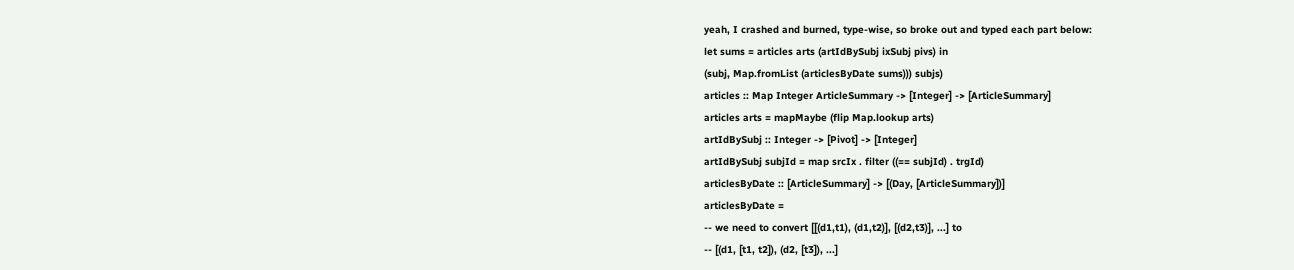yeah, I crashed and burned, type-wise, so broke out and typed each part below:
let sums = articles arts (artIdBySubj ixSubj pivs) in
(subj, Map.fromList (articlesByDate sums))) subjs)
articles :: Map Integer ArticleSummary -> [Integer] -> [ArticleSummary]
articles arts = mapMaybe (flip Map.lookup arts)
artIdBySubj :: Integer -> [Pivot] -> [Integer]
artIdBySubj subjId = map srcIx . filter ((== subjId) . trgId)
articlesByDate :: [ArticleSummary] -> [(Day, [ArticleSummary])]
articlesByDate =
-- we need to convert [[(d1,t1), (d1,t2)], [(d2,t3)], ...] to
-- [(d1, [t1, t2]), (d2, [t3]), ...]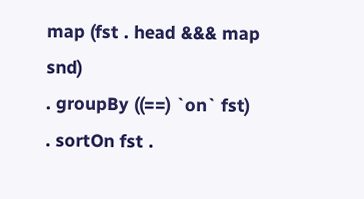map (fst . head &&& map snd)
. groupBy ((==) `on` fst) . sortOn fst .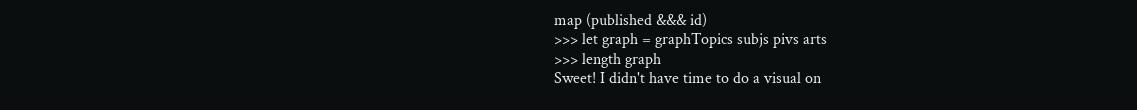map (published &&& id)
>>> let graph = graphTopics subjs pivs arts
>>> length graph
Sweet! I didn't have time to do a visual on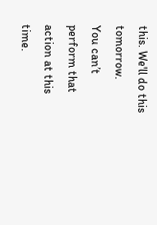this. We'll do this tomorrow.
You can’t perform that action at this time.